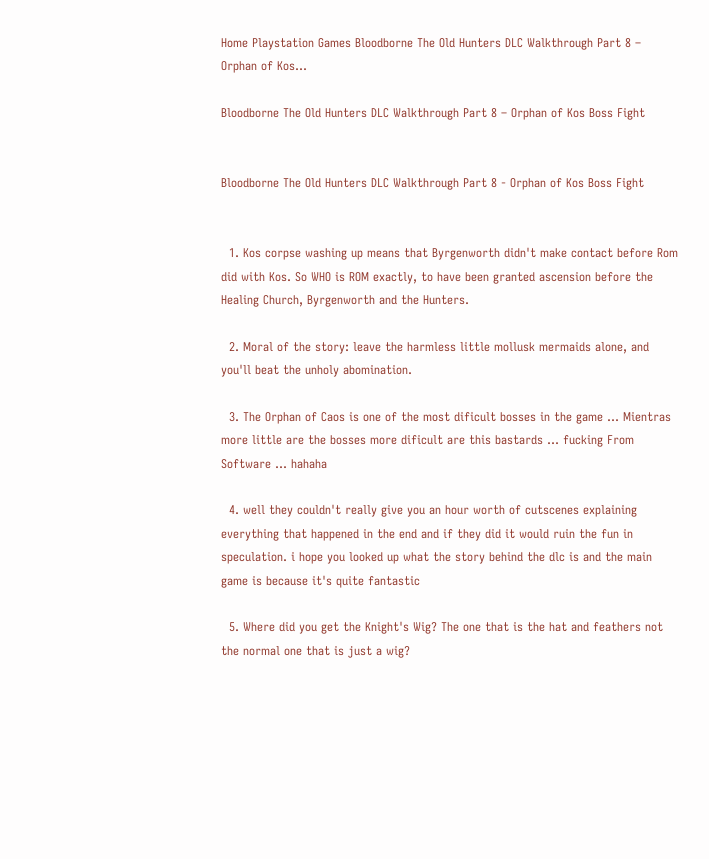Home Playstation Games Bloodborne The Old Hunters DLC Walkthrough Part 8 – Orphan of Kos...

Bloodborne The Old Hunters DLC Walkthrough Part 8 – Orphan of Kos Boss Fight


Bloodborne The Old Hunters DLC Walkthrough Part 8 - Orphan of Kos Boss Fight


  1. Kos corpse washing up means that Byrgenworth didn't make contact before Rom did with Kos. So WHO is ROM exactly, to have been granted ascension before the Healing Church, Byrgenworth and the Hunters.

  2. Moral of the story: leave the harmless little mollusk mermaids alone, and you'll beat the unholy abomination.

  3. The Orphan of Caos is one of the most dificult bosses in the game … Mientras more little are the bosses more dificult are this bastards … fucking From Software … hahaha

  4. well they couldn't really give you an hour worth of cutscenes explaining everything that happened in the end and if they did it would ruin the fun in speculation. i hope you looked up what the story behind the dlc is and the main game is because it's quite fantastic

  5. Where did you get the Knight's Wig? The one that is the hat and feathers not the normal one that is just a wig?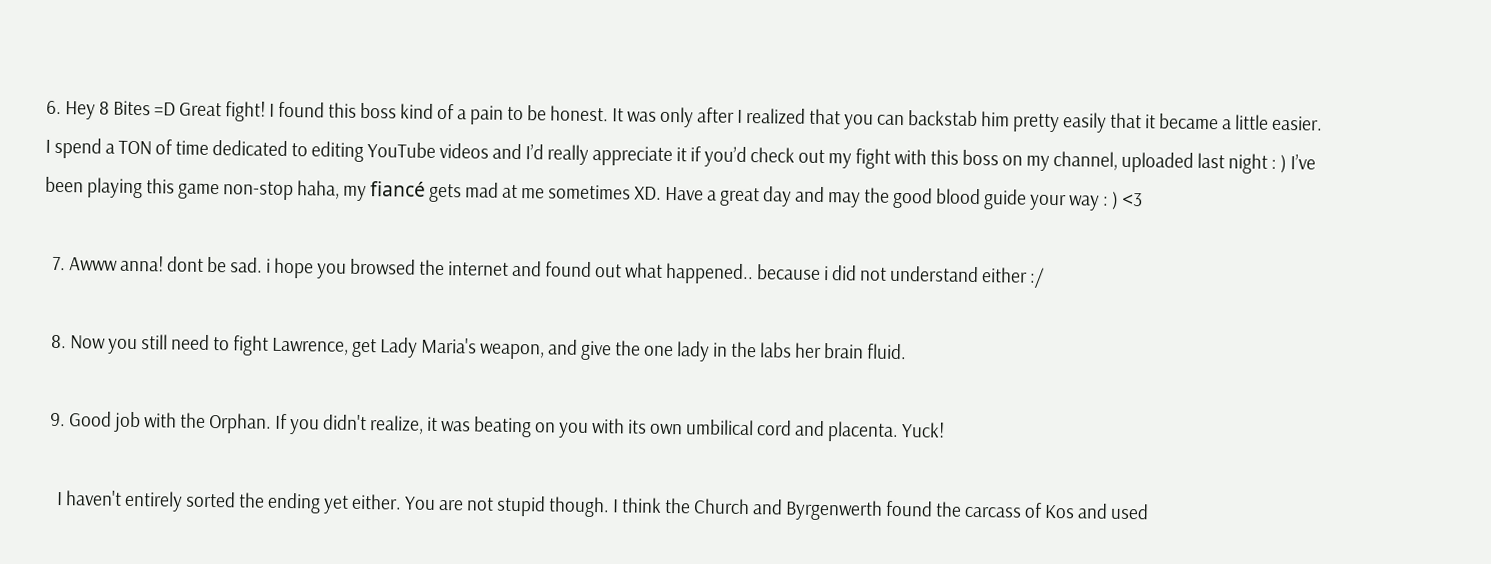6. Hey 8 Bites =D Great fight! I found this boss kind of a pain to be honest. It was only after I realized that you can backstab him pretty easily that it became a little easier. I spend a TON of time dedicated to editing YouTube videos and I’d really appreciate it if you’d check out my fight with this boss on my channel, uploaded last night : ) I’ve been playing this game non-stop haha, my fiancé gets mad at me sometimes XD. Have a great day and may the good blood guide your way : ) <3

  7. Awww anna! dont be sad. i hope you browsed the internet and found out what happened.. because i did not understand either :/

  8. Now you still need to fight Lawrence, get Lady Maria's weapon, and give the one lady in the labs her brain fluid.

  9. Good job with the Orphan. If you didn't realize, it was beating on you with its own umbilical cord and placenta. Yuck!

    I haven't entirely sorted the ending yet either. You are not stupid though. I think the Church and Byrgenwerth found the carcass of Kos and used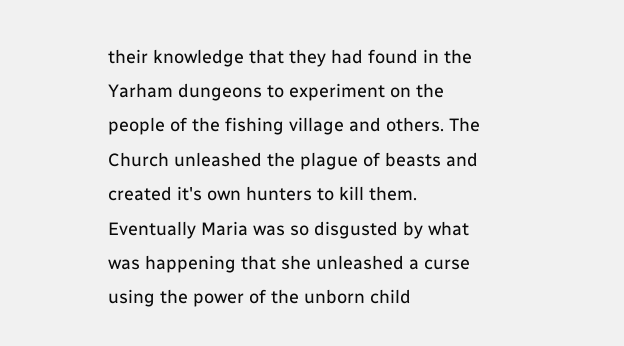their knowledge that they had found in the Yarham dungeons to experiment on the people of the fishing village and others. The Church unleashed the plague of beasts and created it's own hunters to kill them. Eventually Maria was so disgusted by what was happening that she unleashed a curse using the power of the unborn child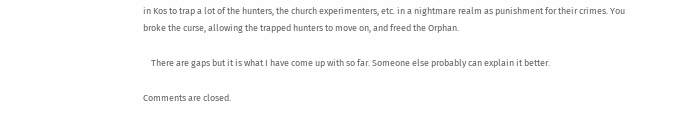in Kos to trap a lot of the hunters, the church experimenters, etc. in a nightmare realm as punishment for their crimes. You broke the curse, allowing the trapped hunters to move on, and freed the Orphan.

    There are gaps but it is what I have come up with so far. Someone else probably can explain it better.

Comments are closed.